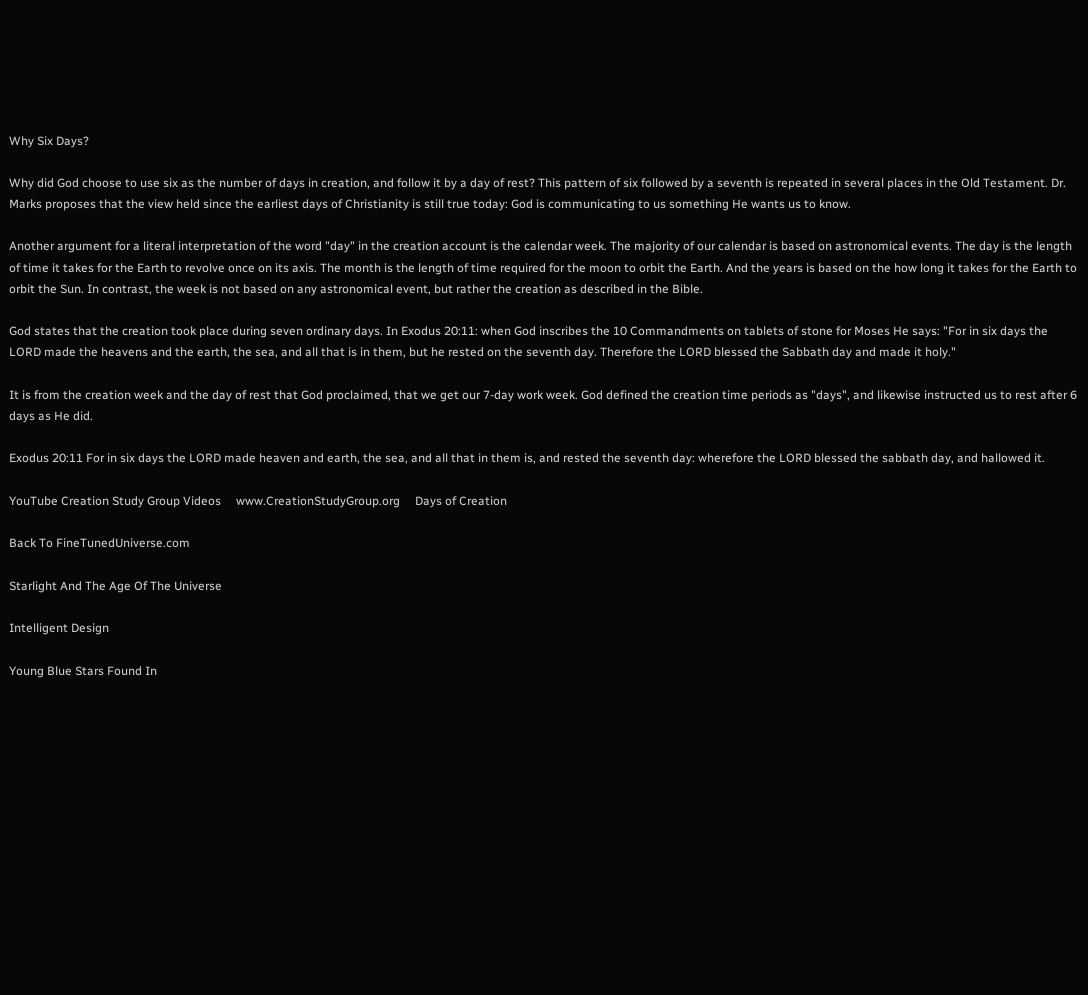Why Six Days?

Why did God choose to use six as the number of days in creation, and follow it by a day of rest? This pattern of six followed by a seventh is repeated in several places in the Old Testament. Dr. Marks proposes that the view held since the earliest days of Christianity is still true today: God is communicating to us something He wants us to know.

Another argument for a literal interpretation of the word "day" in the creation account is the calendar week. The majority of our calendar is based on astronomical events. The day is the length of time it takes for the Earth to revolve once on its axis. The month is the length of time required for the moon to orbit the Earth. And the years is based on the how long it takes for the Earth to orbit the Sun. In contrast, the week is not based on any astronomical event, but rather the creation as described in the Bible.

God states that the creation took place during seven ordinary days. In Exodus 20:11: when God inscribes the 10 Commandments on tablets of stone for Moses He says: "For in six days the LORD made the heavens and the earth, the sea, and all that is in them, but he rested on the seventh day. Therefore the LORD blessed the Sabbath day and made it holy."

It is from the creation week and the day of rest that God proclaimed, that we get our 7-day work week. God defined the creation time periods as "days", and likewise instructed us to rest after 6 days as He did.

Exodus 20:11 For in six days the LORD made heaven and earth, the sea, and all that in them is, and rested the seventh day: wherefore the LORD blessed the sabbath day, and hallowed it.

YouTube Creation Study Group Videos     www.CreationStudyGroup.org     Days of Creation

Back To FineTunedUniverse.com

Starlight And The Age Of The Universe

Intelligent Design

Young Blue Stars Found In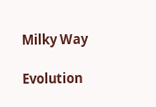Milky Way

Evolution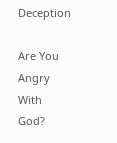Deception

Are You Angry With God?